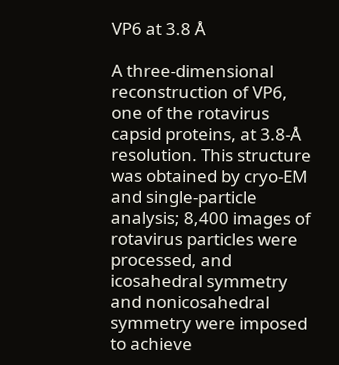VP6 at 3.8 Å

A three-dimensional reconstruction of VP6, one of the rotavirus capsid proteins, at 3.8-Å resolution. This structure was obtained by cryo-EM and single-particle analysis; 8,400 images of rotavirus particles were processed, and icosahedral symmetry and nonicosahedral symmetry were imposed to achieve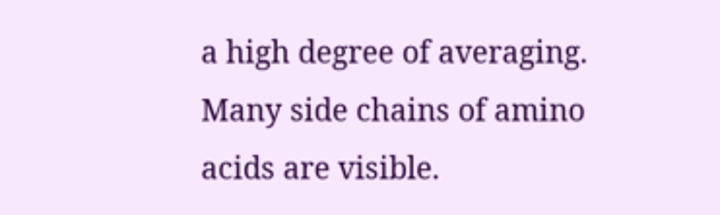a high degree of averaging. Many side chains of amino acids are visible.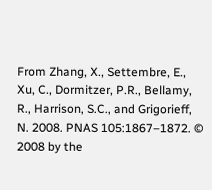From Zhang, X., Settembre, E., Xu, C., Dormitzer, P.R., Bellamy, R., Harrison, S.C., and Grigorieff, N. 2008. PNAS 105:1867–1872. © 2008 by the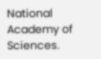National Academy of Sciences.